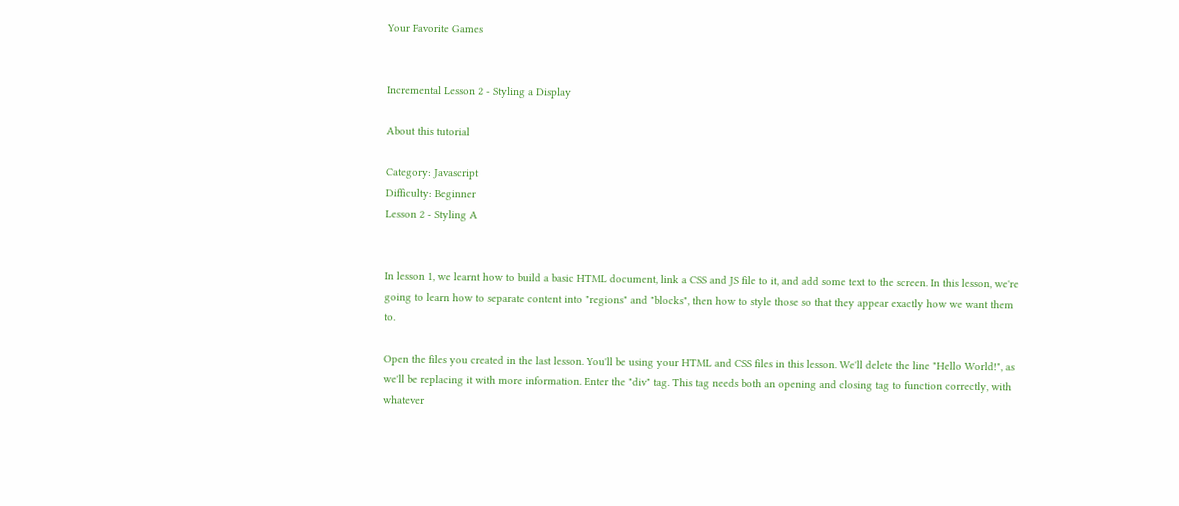Your Favorite Games


Incremental Lesson 2 - Styling a Display

About this tutorial

Category: Javascript
Difficulty: Beginner
Lesson 2 - Styling A


In lesson 1, we learnt how to build a basic HTML document, link a CSS and JS file to it, and add some text to the screen. In this lesson, we're going to learn how to separate content into "regions" and "blocks", then how to style those so that they appear exactly how we want them to.

Open the files you created in the last lesson. You'll be using your HTML and CSS files in this lesson. We'll delete the line "Hello World!", as we'll be replacing it with more information. Enter the "div" tag. This tag needs both an opening and closing tag to function correctly, with whatever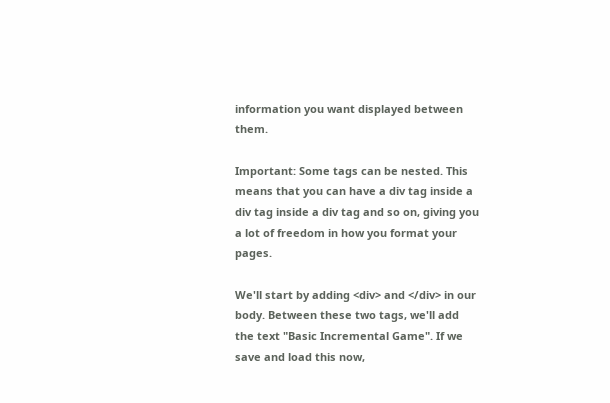information you want displayed between them.

Important: Some tags can be nested. This means that you can have a div tag inside a div tag inside a div tag and so on, giving you a lot of freedom in how you format your pages.

We'll start by adding <div> and </div> in our body. Between these two tags, we'll add the text "Basic Incremental Game". If we save and load this now,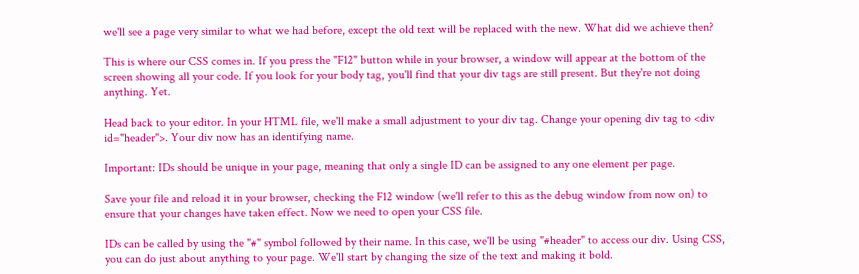we'll see a page very similar to what we had before, except the old text will be replaced with the new. What did we achieve then?

This is where our CSS comes in. If you press the "F12" button while in your browser, a window will appear at the bottom of the screen showing all your code. If you look for your body tag, you'll find that your div tags are still present. But they're not doing anything. Yet.

Head back to your editor. In your HTML file, we'll make a small adjustment to your div tag. Change your opening div tag to <div id="header">. Your div now has an identifying name.

Important: IDs should be unique in your page, meaning that only a single ID can be assigned to any one element per page.

Save your file and reload it in your browser, checking the F12 window (we'll refer to this as the debug window from now on) to ensure that your changes have taken effect. Now we need to open your CSS file.

IDs can be called by using the "#" symbol followed by their name. In this case, we'll be using "#header" to access our div. Using CSS, you can do just about anything to your page. We'll start by changing the size of the text and making it bold.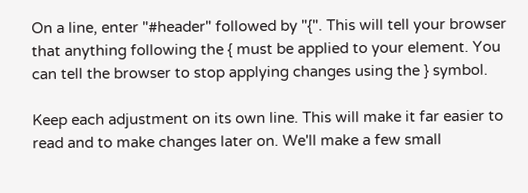On a line, enter "#header" followed by "{". This will tell your browser that anything following the { must be applied to your element. You can tell the browser to stop applying changes using the } symbol.

Keep each adjustment on its own line. This will make it far easier to read and to make changes later on. We'll make a few small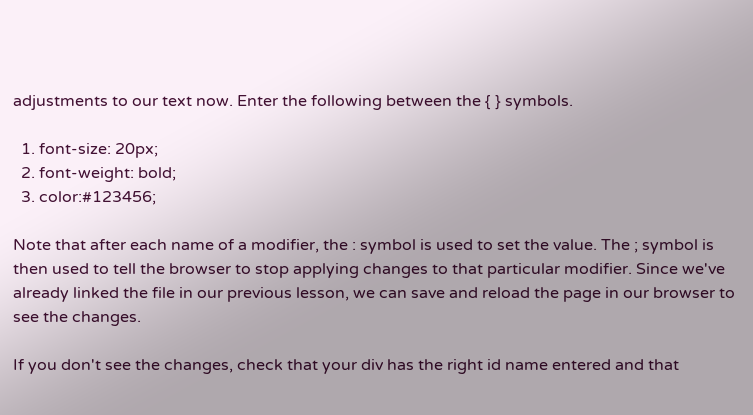adjustments to our text now. Enter the following between the { } symbols.

  1. font-size: 20px;
  2. font-weight: bold;
  3. color:#123456;

Note that after each name of a modifier, the : symbol is used to set the value. The ; symbol is then used to tell the browser to stop applying changes to that particular modifier. Since we've already linked the file in our previous lesson, we can save and reload the page in our browser to see the changes.

If you don't see the changes, check that your div has the right id name entered and that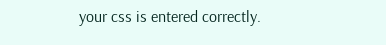your css is entered correctly.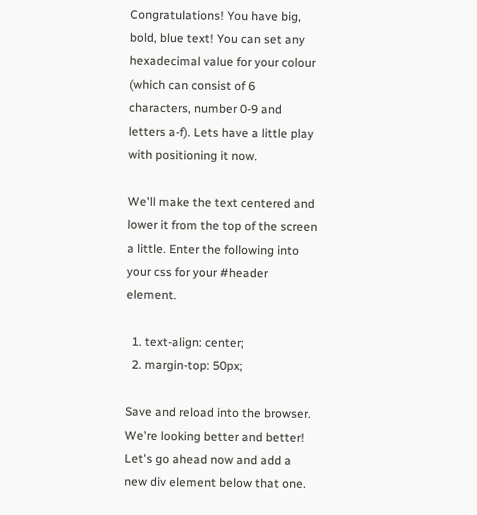Congratulations! You have big, bold, blue text! You can set any hexadecimal value for your colour (which can consist of 6 characters, number 0-9 and letters a-f). Lets have a little play with positioning it now.

We'll make the text centered and lower it from the top of the screen a little. Enter the following into your css for your #header element.

  1. text-align: center;
  2. margin-top: 50px;

Save and reload into the browser. We're looking better and better! Let's go ahead now and add a new div element below that one.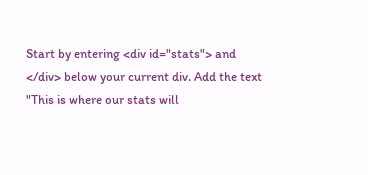Start by entering <div id="stats"> and </div> below your current div. Add the text "This is where our stats will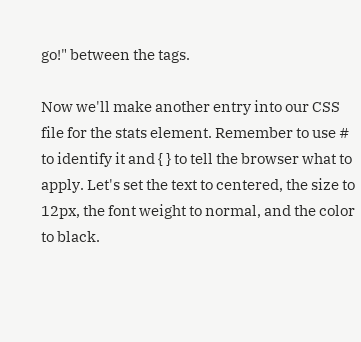go!" between the tags.

Now we'll make another entry into our CSS file for the stats element. Remember to use # to identify it and { } to tell the browser what to apply. Let's set the text to centered, the size to 12px, the font weight to normal, and the color to black.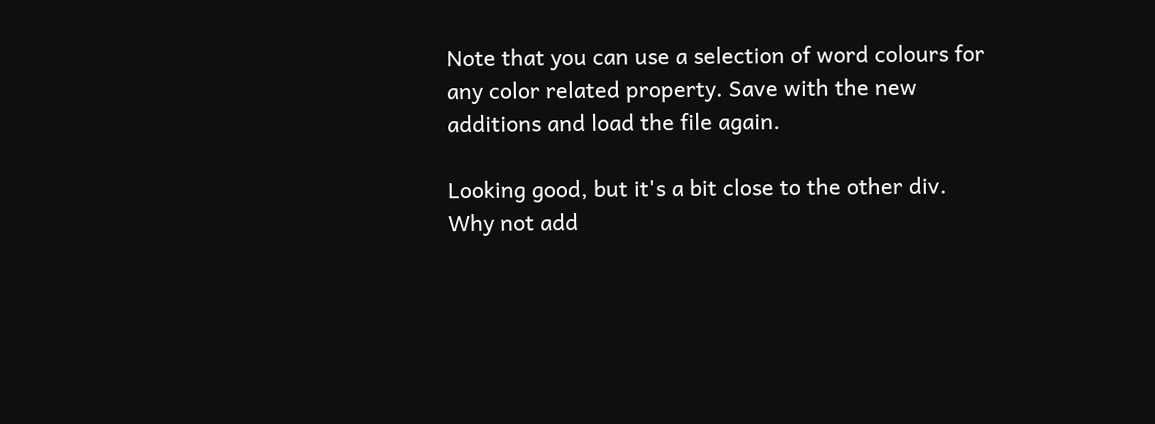Note that you can use a selection of word colours for any color related property. Save with the new additions and load the file again.

Looking good, but it's a bit close to the other div. Why not add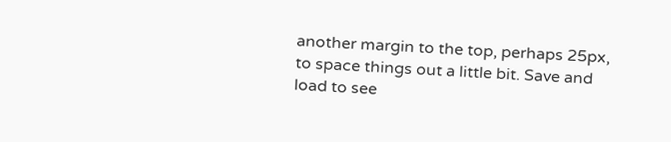another margin to the top, perhaps 25px, to space things out a little bit. Save and load to see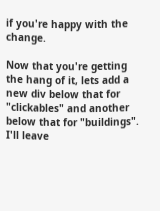if you're happy with the change.

Now that you're getting the hang of it, lets add a new div below that for "clickables" and another below that for "buildings". I'll leave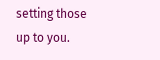setting those up to you.